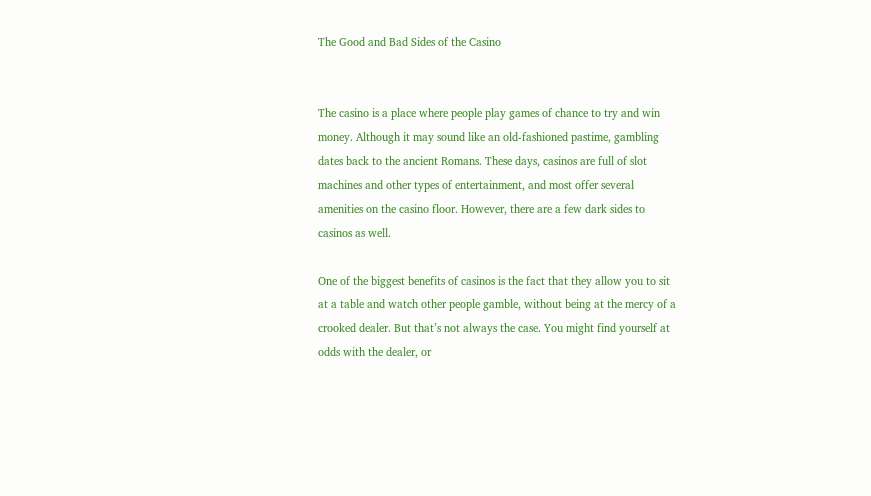The Good and Bad Sides of the Casino


The casino is a place where people play games of chance to try and win money. Although it may sound like an old-fashioned pastime, gambling dates back to the ancient Romans. These days, casinos are full of slot machines and other types of entertainment, and most offer several amenities on the casino floor. However, there are a few dark sides to casinos as well.

One of the biggest benefits of casinos is the fact that they allow you to sit at a table and watch other people gamble, without being at the mercy of a crooked dealer. But that’s not always the case. You might find yourself at odds with the dealer, or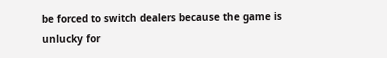be forced to switch dealers because the game is unlucky for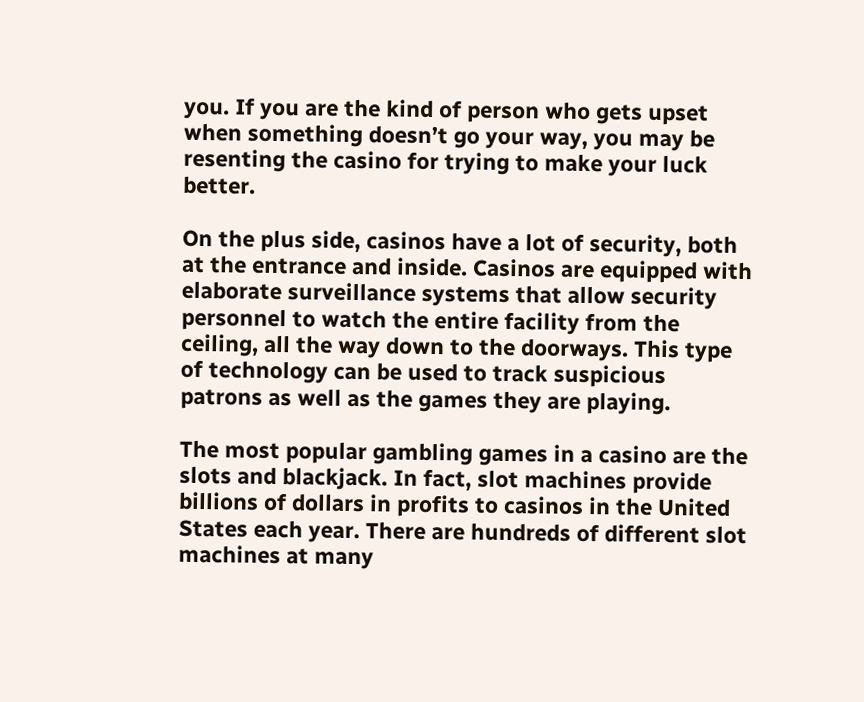you. If you are the kind of person who gets upset when something doesn’t go your way, you may be resenting the casino for trying to make your luck better.

On the plus side, casinos have a lot of security, both at the entrance and inside. Casinos are equipped with elaborate surveillance systems that allow security personnel to watch the entire facility from the ceiling, all the way down to the doorways. This type of technology can be used to track suspicious patrons as well as the games they are playing.

The most popular gambling games in a casino are the slots and blackjack. In fact, slot machines provide billions of dollars in profits to casinos in the United States each year. There are hundreds of different slot machines at many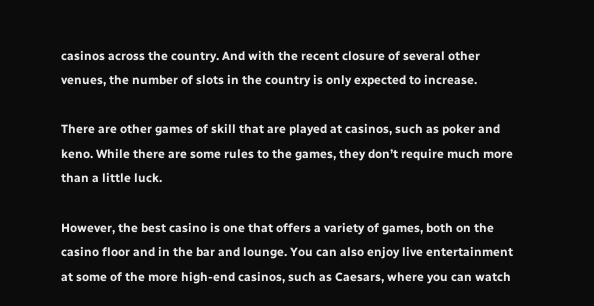casinos across the country. And with the recent closure of several other venues, the number of slots in the country is only expected to increase.

There are other games of skill that are played at casinos, such as poker and keno. While there are some rules to the games, they don’t require much more than a little luck.

However, the best casino is one that offers a variety of games, both on the casino floor and in the bar and lounge. You can also enjoy live entertainment at some of the more high-end casinos, such as Caesars, where you can watch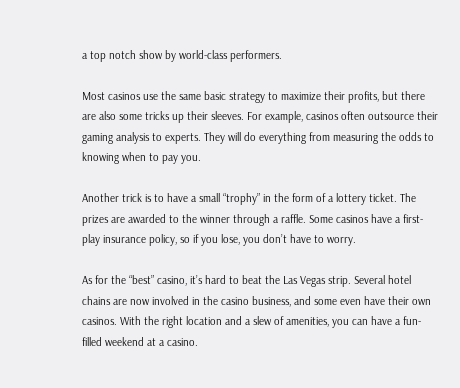a top notch show by world-class performers.

Most casinos use the same basic strategy to maximize their profits, but there are also some tricks up their sleeves. For example, casinos often outsource their gaming analysis to experts. They will do everything from measuring the odds to knowing when to pay you.

Another trick is to have a small “trophy” in the form of a lottery ticket. The prizes are awarded to the winner through a raffle. Some casinos have a first-play insurance policy, so if you lose, you don’t have to worry.

As for the “best” casino, it’s hard to beat the Las Vegas strip. Several hotel chains are now involved in the casino business, and some even have their own casinos. With the right location and a slew of amenities, you can have a fun-filled weekend at a casino.